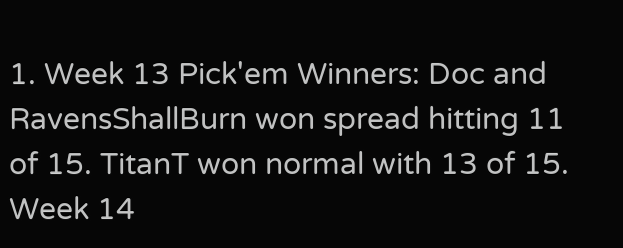1. Week 13 Pick'em Winners: Doc and RavensShallBurn won spread hitting 11 of 15. TitanT won normal with 13 of 15. Week 14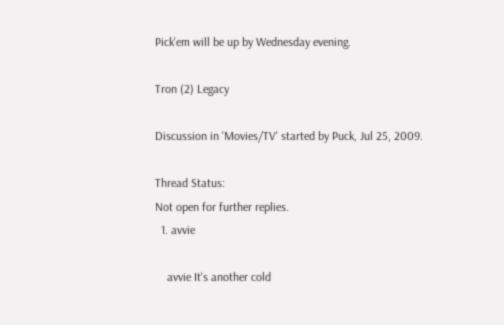Pick'em will be up by Wednesday evening.

Tron (2) Legacy

Discussion in 'Movies/TV' started by Puck, Jul 25, 2009.

Thread Status:
Not open for further replies.
  1. avvie

    avvie It's another cold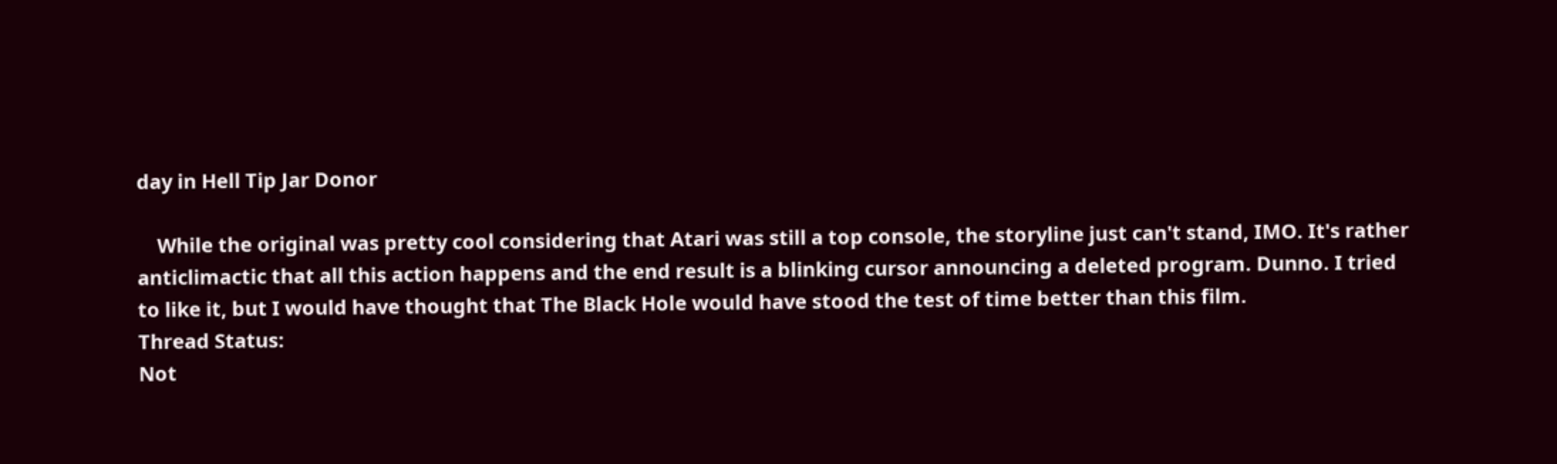day in Hell Tip Jar Donor

    While the original was pretty cool considering that Atari was still a top console, the storyline just can't stand, IMO. It's rather anticlimactic that all this action happens and the end result is a blinking cursor announcing a deleted program. Dunno. I tried to like it, but I would have thought that The Black Hole would have stood the test of time better than this film.
Thread Status:
Not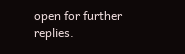open for further replies.